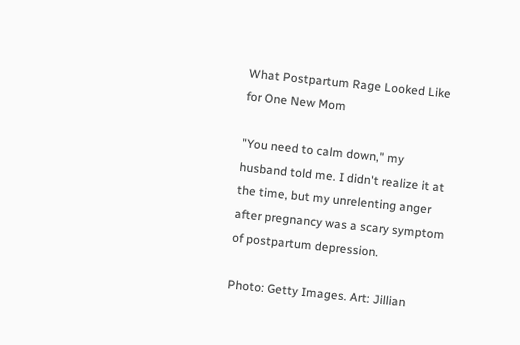What Postpartum Rage Looked Like for One New Mom

"You need to calm down," my husband told me. I didn't realize it at the time, but my unrelenting anger after pregnancy was a scary symptom of postpartum depression.

Photo: Getty Images. Art: Jillian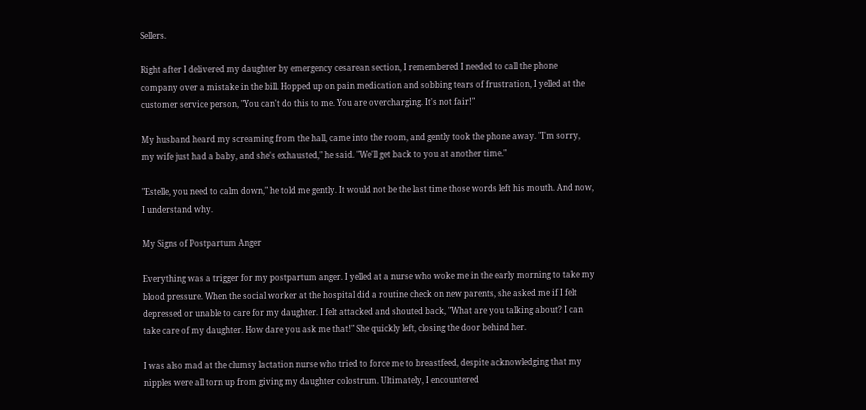Sellers.

Right after I delivered my daughter by emergency cesarean section, I remembered I needed to call the phone company over a mistake in the bill. Hopped up on pain medication and sobbing tears of frustration, I yelled at the customer service person, "You can't do this to me. You are overcharging. It's not fair!"

My husband heard my screaming from the hall, came into the room, and gently took the phone away. "I'm sorry, my wife just had a baby, and she's exhausted," he said. "We'll get back to you at another time."

"Estelle, you need to calm down," he told me gently. It would not be the last time those words left his mouth. And now, I understand why.

My Signs of Postpartum Anger

Everything was a trigger for my postpartum anger. I yelled at a nurse who woke me in the early morning to take my blood pressure. When the social worker at the hospital did a routine check on new parents, she asked me if I felt depressed or unable to care for my daughter. I felt attacked and shouted back, "What are you talking about? I can take care of my daughter. How dare you ask me that!" She quickly left, closing the door behind her.

I was also mad at the clumsy lactation nurse who tried to force me to breastfeed, despite acknowledging that my nipples were all torn up from giving my daughter colostrum. Ultimately, I encountered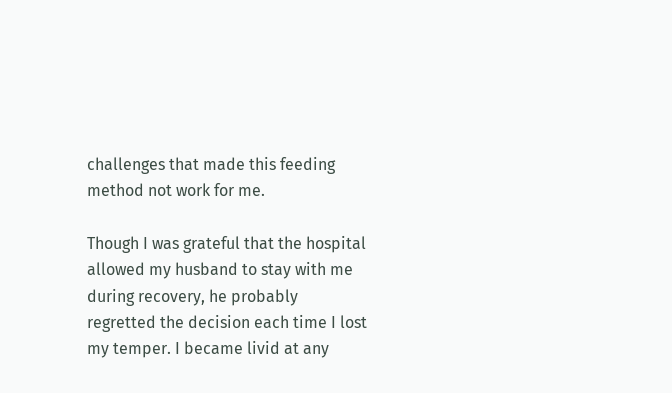challenges that made this feeding method not work for me.

Though I was grateful that the hospital allowed my husband to stay with me during recovery, he probably regretted the decision each time I lost my temper. I became livid at any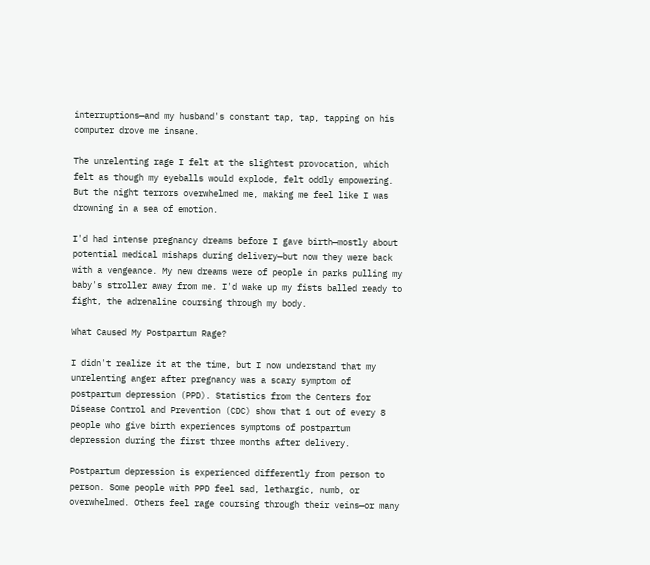interruptions—and my husband's constant tap, tap, tapping on his computer drove me insane.

The unrelenting rage I felt at the slightest provocation, which felt as though my eyeballs would explode, felt oddly empowering. But the night terrors overwhelmed me, making me feel like I was drowning in a sea of emotion.

I'd had intense pregnancy dreams before I gave birth—mostly about potential medical mishaps during delivery—but now they were back with a vengeance. My new dreams were of people in parks pulling my baby's stroller away from me. I'd wake up my fists balled ready to fight, the adrenaline coursing through my body.

What Caused My Postpartum Rage?

I didn't realize it at the time, but I now understand that my unrelenting anger after pregnancy was a scary symptom of postpartum depression (PPD). Statistics from the Centers for Disease Control and Prevention (CDC) show that 1 out of every 8 people who give birth experiences symptoms of postpartum depression during the first three months after delivery.

Postpartum depression is experienced differently from person to person. Some people with PPD feel sad, lethargic, numb, or overwhelmed. Others feel rage coursing through their veins—or many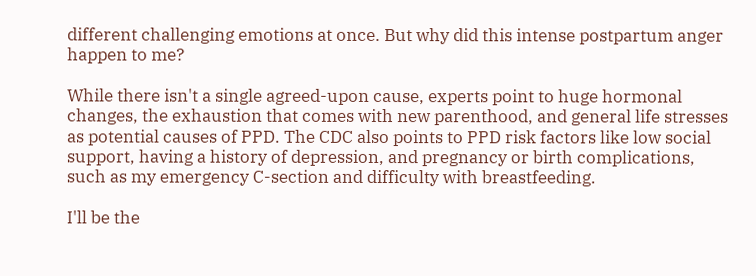different challenging emotions at once. But why did this intense postpartum anger happen to me?

While there isn't a single agreed-upon cause, experts point to huge hormonal changes, the exhaustion that comes with new parenthood, and general life stresses as potential causes of PPD. The CDC also points to PPD risk factors like low social support, having a history of depression, and pregnancy or birth complications, such as my emergency C-section and difficulty with breastfeeding.

I'll be the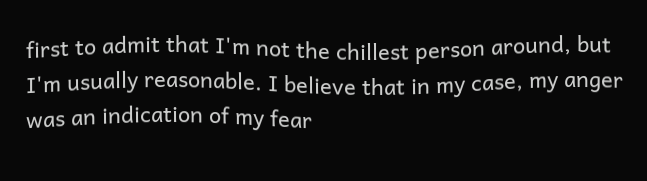first to admit that I'm not the chillest person around, but I'm usually reasonable. I believe that in my case, my anger was an indication of my fear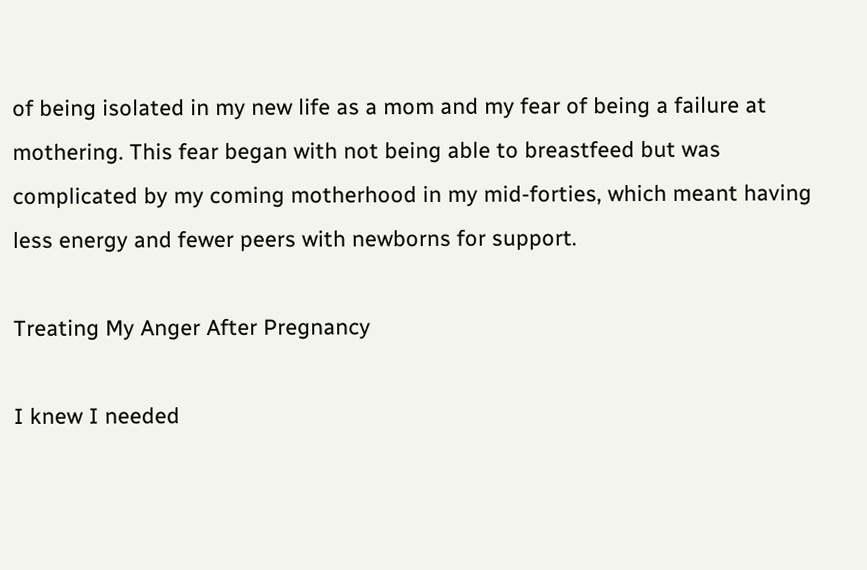of being isolated in my new life as a mom and my fear of being a failure at mothering. This fear began with not being able to breastfeed but was complicated by my coming motherhood in my mid-forties, which meant having less energy and fewer peers with newborns for support.

Treating My Anger After Pregnancy

I knew I needed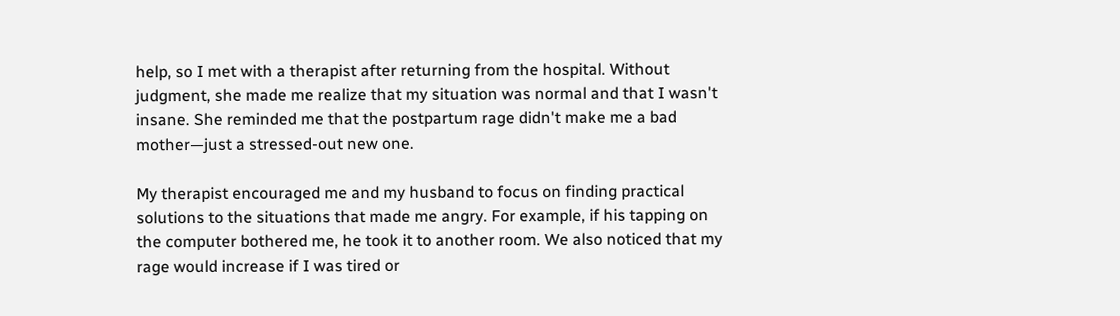help, so I met with a therapist after returning from the hospital. Without judgment, she made me realize that my situation was normal and that I wasn't insane. She reminded me that the postpartum rage didn't make me a bad mother—just a stressed-out new one.

My therapist encouraged me and my husband to focus on finding practical solutions to the situations that made me angry. For example, if his tapping on the computer bothered me, he took it to another room. We also noticed that my rage would increase if I was tired or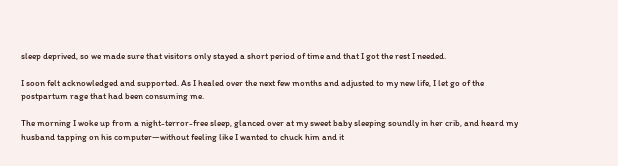sleep deprived, so we made sure that visitors only stayed a short period of time and that I got the rest I needed.

I soon felt acknowledged and supported. As I healed over the next few months and adjusted to my new life, I let go of the postpartum rage that had been consuming me.

The morning I woke up from a night-terror-free sleep, glanced over at my sweet baby sleeping soundly in her crib, and heard my husband tapping on his computer—without feeling like I wanted to chuck him and it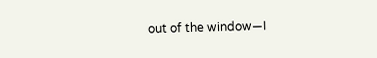out of the window—I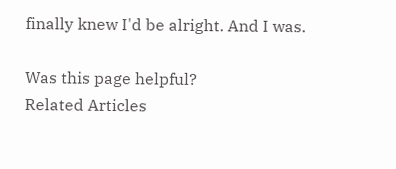finally knew I'd be alright. And I was.

Was this page helpful?
Related Articles